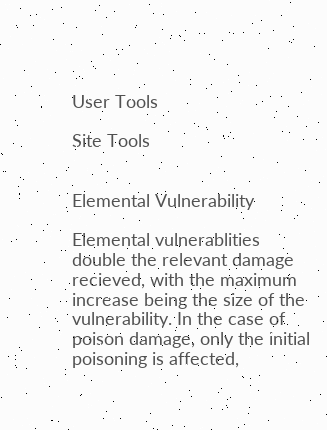User Tools

Site Tools


Elemental Vulnerability

Elemental vulnerablities double the relevant damage recieved, with the maximum increase being the size of the vulnerability. In the case of poison damage, only the initial poisoning is affected,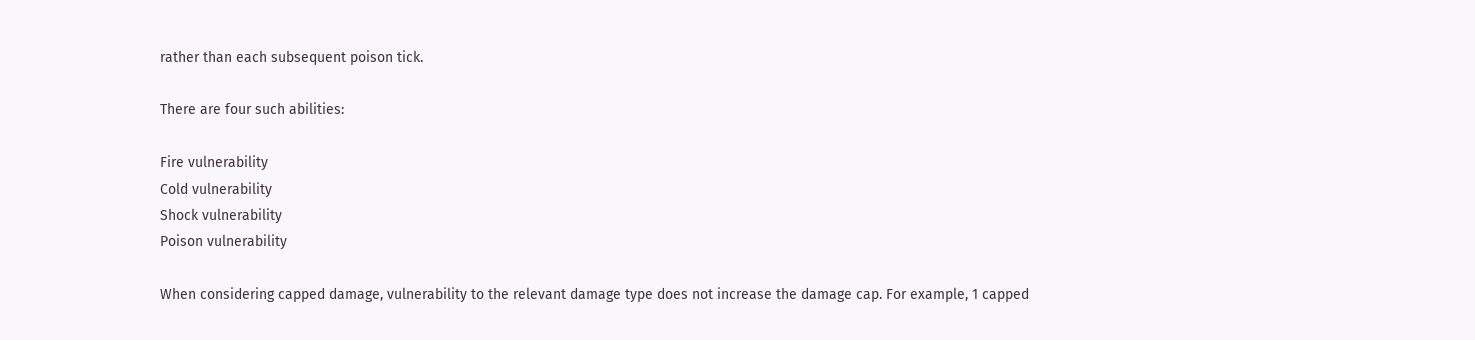rather than each subsequent poison tick.

There are four such abilities:

Fire vulnerability
Cold vulnerability
Shock vulnerability
Poison vulnerability

When considering capped damage, vulnerability to the relevant damage type does not increase the damage cap. For example, 1 capped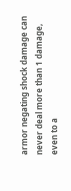armor negating shock damage can never deal more than 1 damage, even to a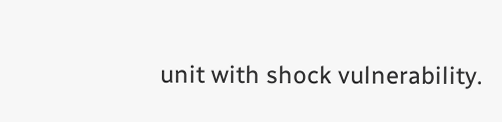unit with shock vulnerability.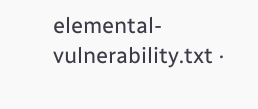elemental-vulnerability.txt ·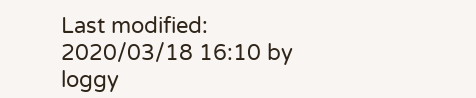Last modified: 2020/03/18 16:10 by loggy